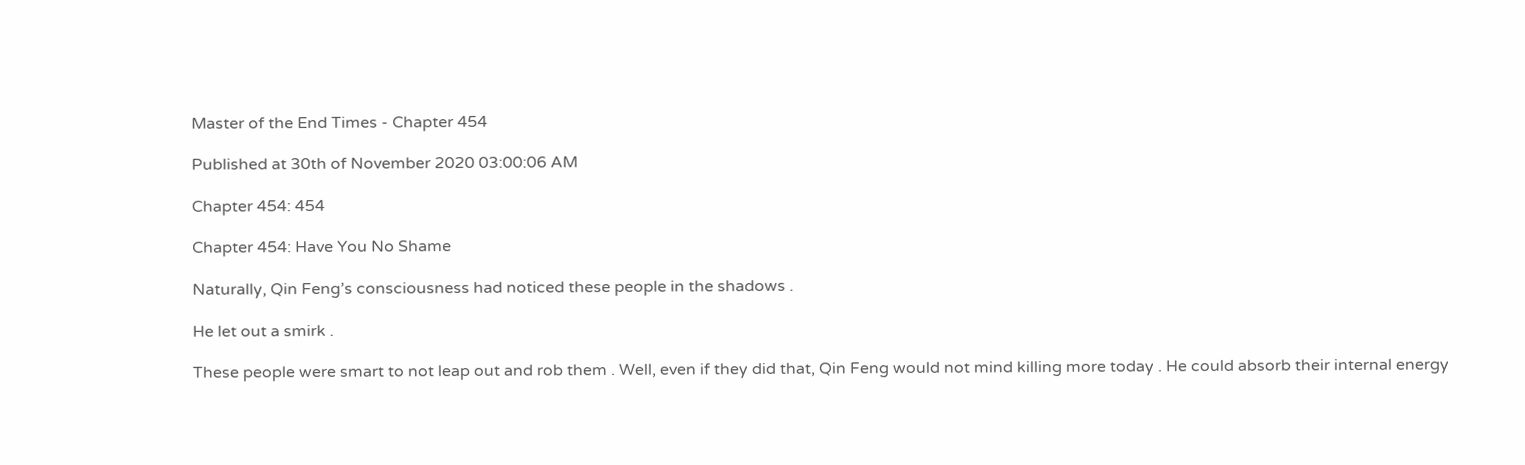Master of the End Times - Chapter 454

Published at 30th of November 2020 03:00:06 AM

Chapter 454: 454

Chapter 454: Have You No Shame

Naturally, Qin Feng’s consciousness had noticed these people in the shadows .

He let out a smirk .

These people were smart to not leap out and rob them . Well, even if they did that, Qin Feng would not mind killing more today . He could absorb their internal energy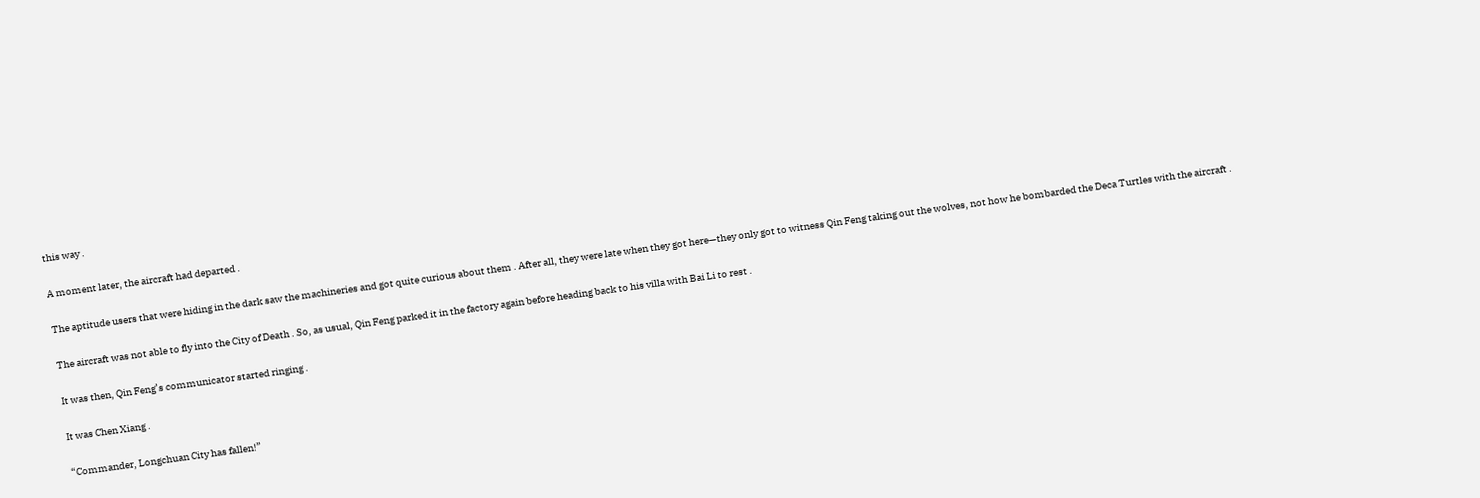this way .

A moment later, the aircraft had departed .

The aptitude users that were hiding in the dark saw the machineries and got quite curious about them . After all, they were late when they got here—they only got to witness Qin Feng taking out the wolves, not how he bombarded the Deca Turtles with the aircraft .

The aircraft was not able to fly into the City of Death . So, as usual, Qin Feng parked it in the factory again before heading back to his villa with Bai Li to rest .

It was then, Qin Feng’s communicator started ringing .

It was Chen Xiang .

“Commander, Longchuan City has fallen!”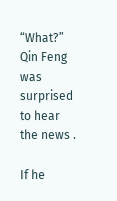“What?” Qin Feng was surprised to hear the news .

If he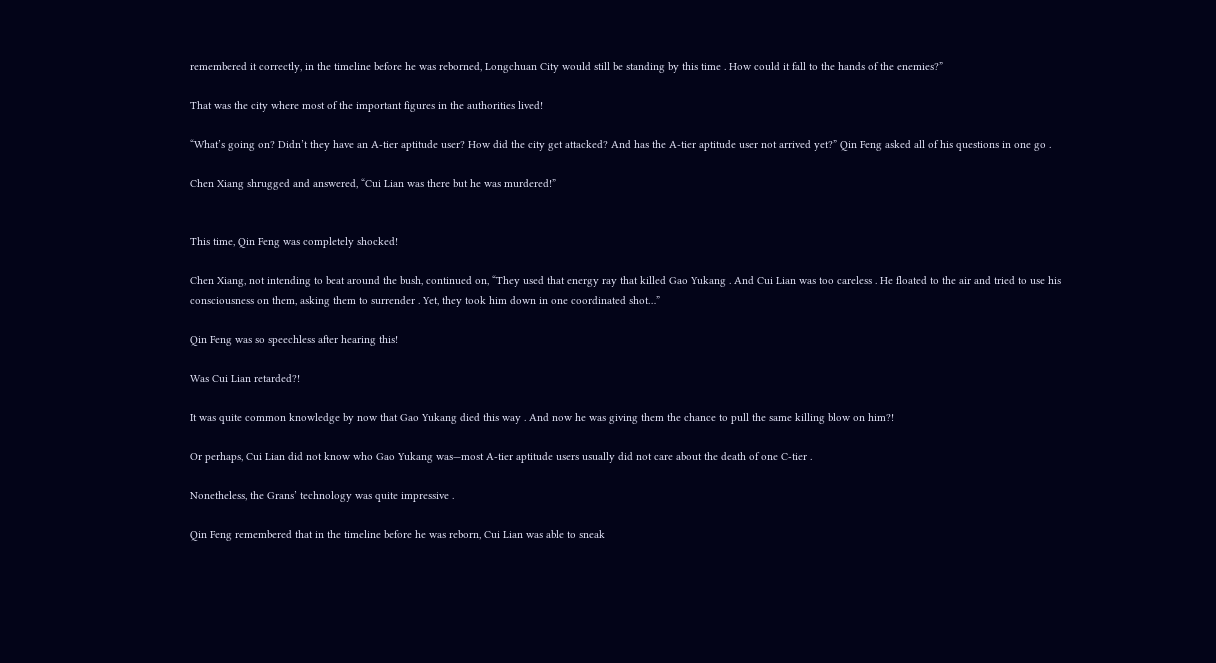remembered it correctly, in the timeline before he was reborned, Longchuan City would still be standing by this time . How could it fall to the hands of the enemies?”

That was the city where most of the important figures in the authorities lived!

“What’s going on? Didn’t they have an A-tier aptitude user? How did the city get attacked? And has the A-tier aptitude user not arrived yet?” Qin Feng asked all of his questions in one go .

Chen Xiang shrugged and answered, “Cui Lian was there but he was murdered!”


This time, Qin Feng was completely shocked!

Chen Xiang, not intending to beat around the bush, continued on, “They used that energy ray that killed Gao Yukang . And Cui Lian was too careless . He floated to the air and tried to use his consciousness on them, asking them to surrender . Yet, they took him down in one coordinated shot…”

Qin Feng was so speechless after hearing this!

Was Cui Lian retarded?!

It was quite common knowledge by now that Gao Yukang died this way . And now he was giving them the chance to pull the same killing blow on him?!

Or perhaps, Cui Lian did not know who Gao Yukang was—most A-tier aptitude users usually did not care about the death of one C-tier .

Nonetheless, the Grans’ technology was quite impressive .

Qin Feng remembered that in the timeline before he was reborn, Cui Lian was able to sneak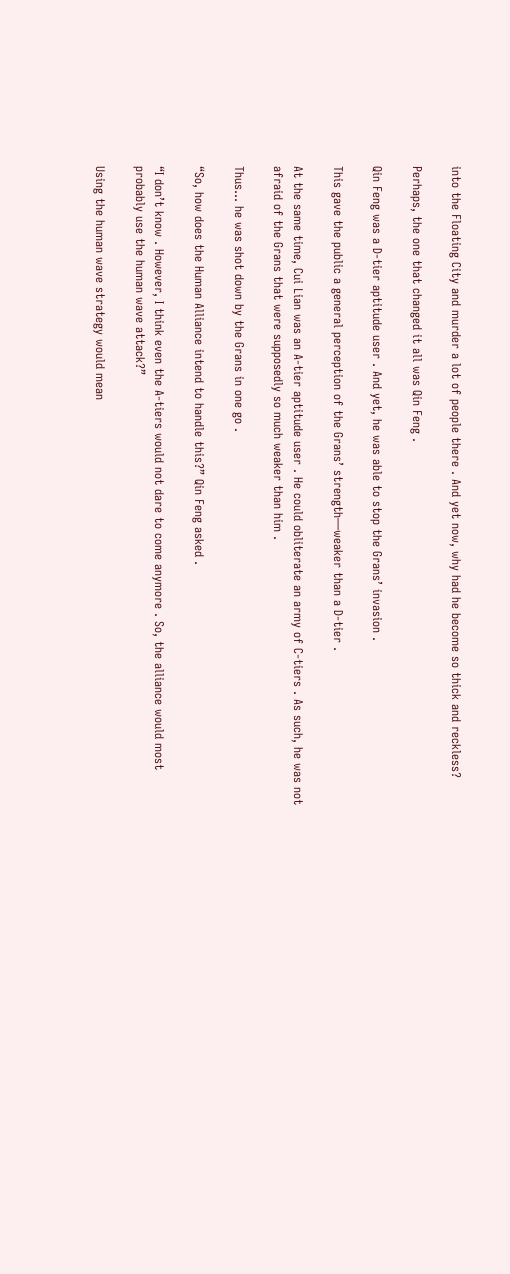into the Floating City and murder a lot of people there . And yet now, why had he become so thick and reckless?

Perhaps, the one that changed it all was Qin Feng .

Qin Feng was a D-tier aptitude user . And yet, he was able to stop the Grans’ invasion .

This gave the public a general perception of the Grans’ strength—weaker than a D-tier .

At the same time, Cui Lian was an A-tier aptitude user . He could obliterate an army of C-tiers . As such, he was not afraid of the Grans that were supposedly so much weaker than him .

Thus… he was shot down by the Grans in one go .

“So, how does the Human Alliance intend to handle this?” Qin Feng asked .

“I don’t know . However, I think even the A-tiers would not dare to come anymore . So, the alliance would most probably use the human wave attack?”

Using the human wave strategy would mean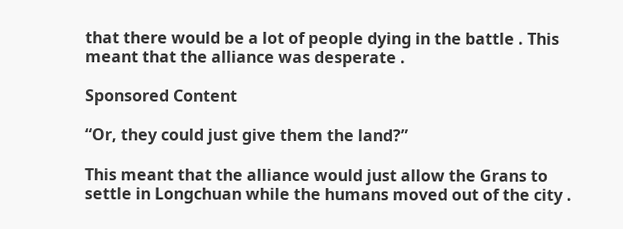that there would be a lot of people dying in the battle . This meant that the alliance was desperate .

Sponsored Content

“Or, they could just give them the land?”

This meant that the alliance would just allow the Grans to settle in Longchuan while the humans moved out of the city .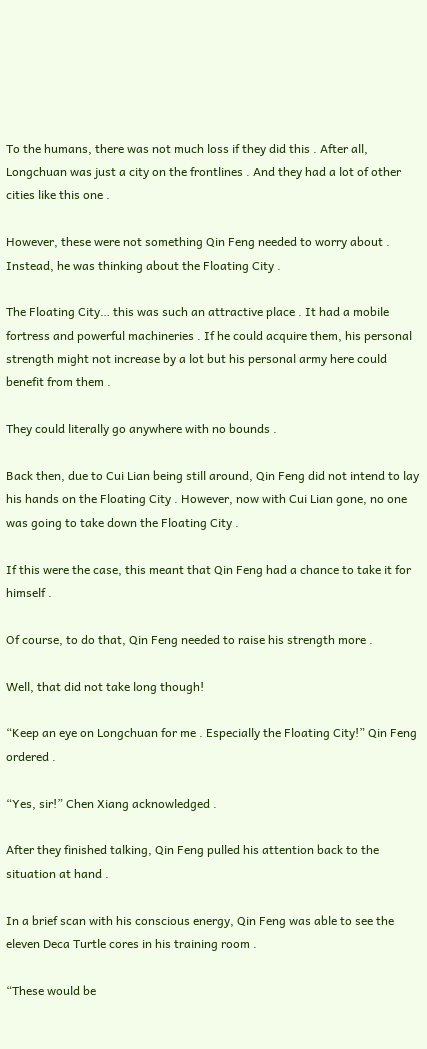To the humans, there was not much loss if they did this . After all, Longchuan was just a city on the frontlines . And they had a lot of other cities like this one .

However, these were not something Qin Feng needed to worry about . Instead, he was thinking about the Floating City .

The Floating City… this was such an attractive place . It had a mobile fortress and powerful machineries . If he could acquire them, his personal strength might not increase by a lot but his personal army here could benefit from them .

They could literally go anywhere with no bounds .

Back then, due to Cui Lian being still around, Qin Feng did not intend to lay his hands on the Floating City . However, now with Cui Lian gone, no one was going to take down the Floating City .

If this were the case, this meant that Qin Feng had a chance to take it for himself .

Of course, to do that, Qin Feng needed to raise his strength more .

Well, that did not take long though!

“Keep an eye on Longchuan for me . Especially the Floating City!” Qin Feng ordered .

“Yes, sir!” Chen Xiang acknowledged .

After they finished talking, Qin Feng pulled his attention back to the situation at hand .

In a brief scan with his conscious energy, Qin Feng was able to see the eleven Deca Turtle cores in his training room .

“These would be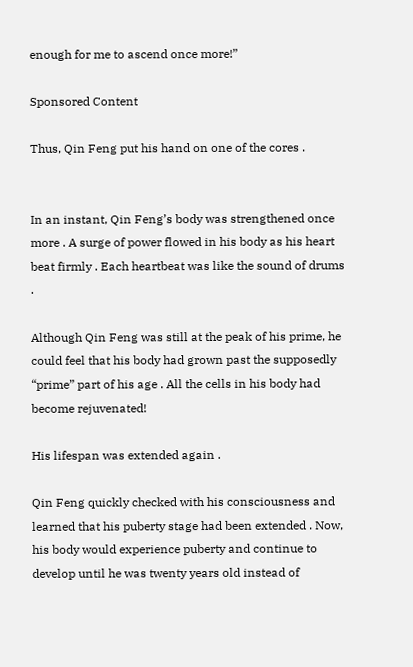enough for me to ascend once more!”

Sponsored Content

Thus, Qin Feng put his hand on one of the cores .


In an instant, Qin Feng’s body was strengthened once more . A surge of power flowed in his body as his heart beat firmly . Each heartbeat was like the sound of drums .

Although Qin Feng was still at the peak of his prime, he could feel that his body had grown past the supposedly “prime” part of his age . All the cells in his body had become rejuvenated!

His lifespan was extended again .

Qin Feng quickly checked with his consciousness and learned that his puberty stage had been extended . Now, his body would experience puberty and continue to develop until he was twenty years old instead of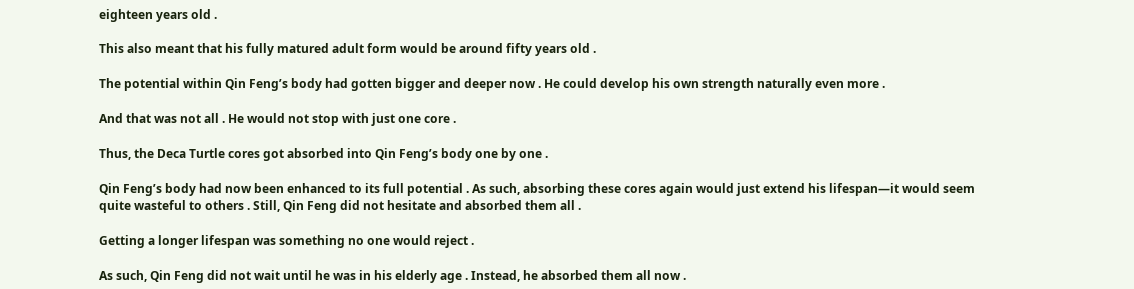eighteen years old .

This also meant that his fully matured adult form would be around fifty years old .

The potential within Qin Feng’s body had gotten bigger and deeper now . He could develop his own strength naturally even more .

And that was not all . He would not stop with just one core .

Thus, the Deca Turtle cores got absorbed into Qin Feng’s body one by one .

Qin Feng’s body had now been enhanced to its full potential . As such, absorbing these cores again would just extend his lifespan—it would seem quite wasteful to others . Still, Qin Feng did not hesitate and absorbed them all .

Getting a longer lifespan was something no one would reject .

As such, Qin Feng did not wait until he was in his elderly age . Instead, he absorbed them all now .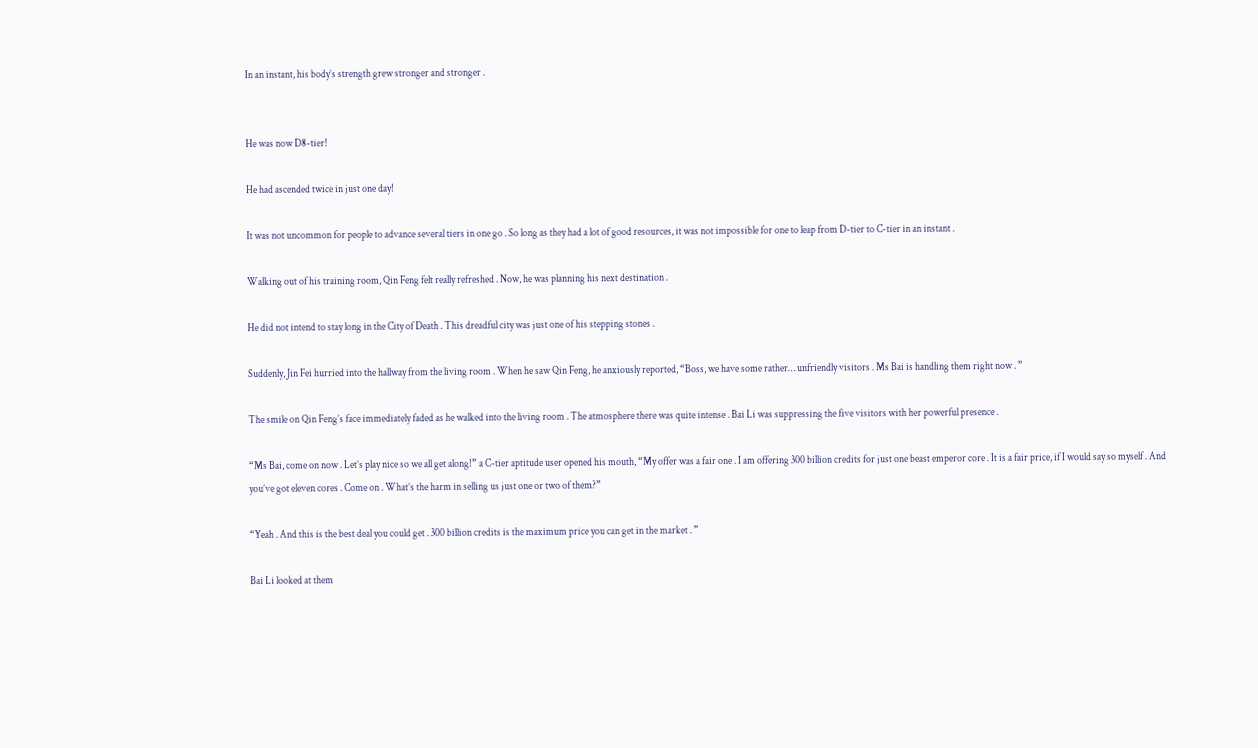In an instant, his body’s strength grew stronger and stronger .


He was now D8-tier!

He had ascended twice in just one day!

It was not uncommon for people to advance several tiers in one go . So long as they had a lot of good resources, it was not impossible for one to leap from D-tier to C-tier in an instant .

Walking out of his training room, Qin Feng felt really refreshed . Now, he was planning his next destination .

He did not intend to stay long in the City of Death . This dreadful city was just one of his stepping stones .

Suddenly, Jin Fei hurried into the hallway from the living room . When he saw Qin Feng, he anxiously reported, “Boss, we have some rather… unfriendly visitors . Ms Bai is handling them right now . ”

The smile on Qin Feng’s face immediately faded as he walked into the living room . The atmosphere there was quite intense . Bai Li was suppressing the five visitors with her powerful presence .

“Ms Bai, come on now . Let’s play nice so we all get along!” a C-tier aptitude user opened his mouth, “My offer was a fair one . I am offering 300 billion credits for just one beast emperor core . It is a fair price, if I would say so myself . And you’ve got eleven cores . Come on . What’s the harm in selling us just one or two of them?”

“Yeah . And this is the best deal you could get . 300 billion credits is the maximum price you can get in the market . ”

Bai Li looked at them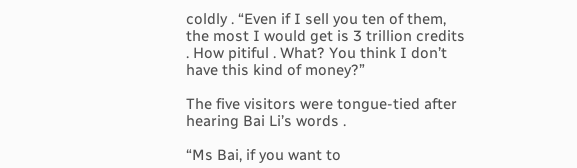coldly . “Even if I sell you ten of them, the most I would get is 3 trillion credits . How pitiful . What? You think I don’t have this kind of money?”

The five visitors were tongue-tied after hearing Bai Li’s words .

“Ms Bai, if you want to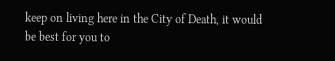keep on living here in the City of Death, it would be best for you to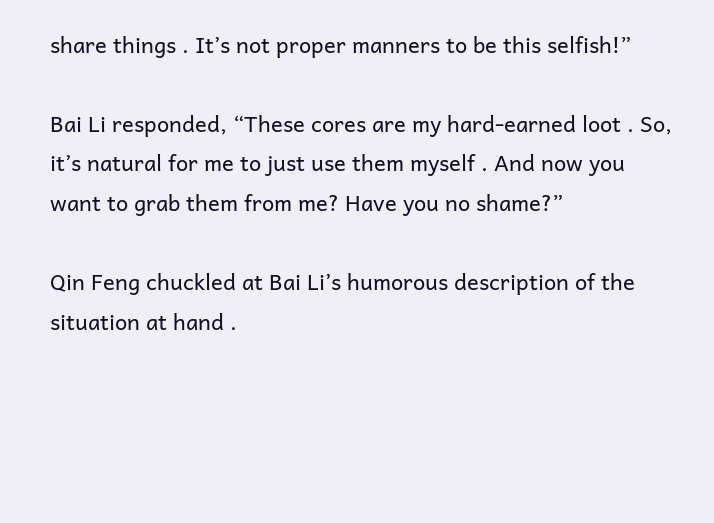share things . It’s not proper manners to be this selfish!”

Bai Li responded, “These cores are my hard-earned loot . So, it’s natural for me to just use them myself . And now you want to grab them from me? Have you no shame?”

Qin Feng chuckled at Bai Li’s humorous description of the situation at hand .